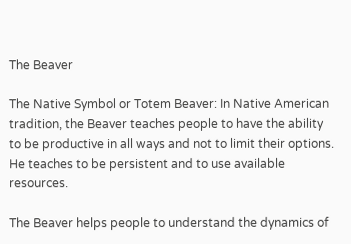The Beaver

The Native Symbol or Totem Beaver: In Native American tradition, the Beaver teaches people to have the ability to be productive in all ways and not to limit their options. He teaches to be persistent and to use available resources.

The Beaver helps people to understand the dynamics of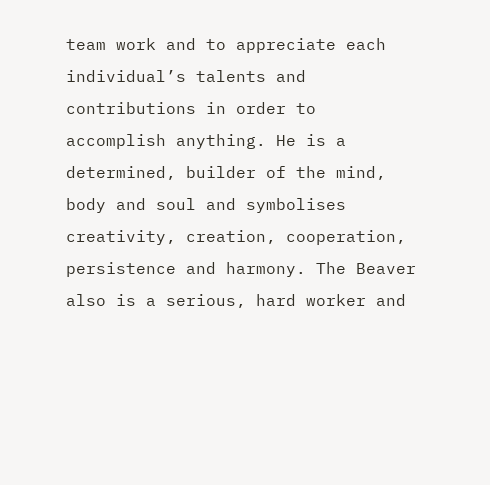team work and to appreciate each individual’s talents and contributions in order to accomplish anything. He is a determined, builder of the mind, body and soul and symbolises creativity, creation, cooperation, persistence and harmony. The Beaver also is a serious, hard worker and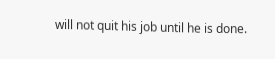will not quit his job until he is done.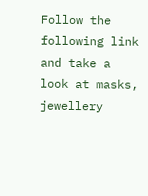Follow the following link and take a look at masks, jewellery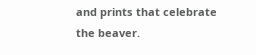and prints that celebrate the beaver.